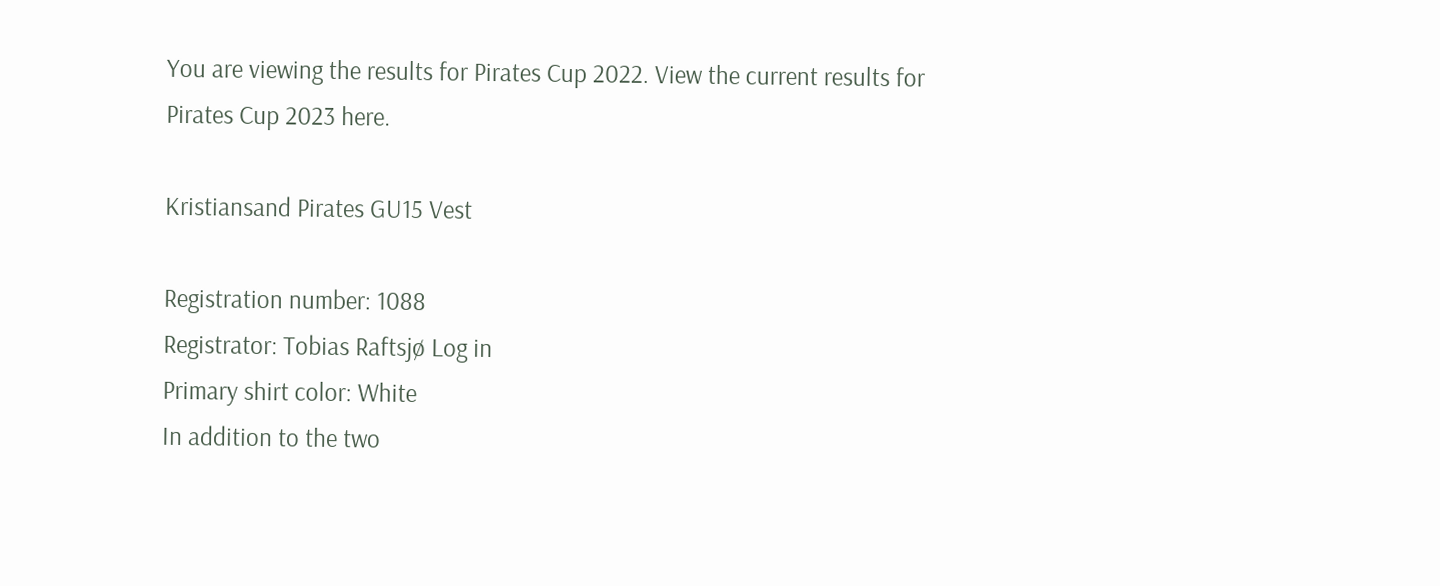You are viewing the results for Pirates Cup 2022. View the current results for Pirates Cup 2023 here.

Kristiansand Pirates GU15 Vest

Registration number: 1088
Registrator: Tobias Raftsjø Log in
Primary shirt color: White
In addition to the two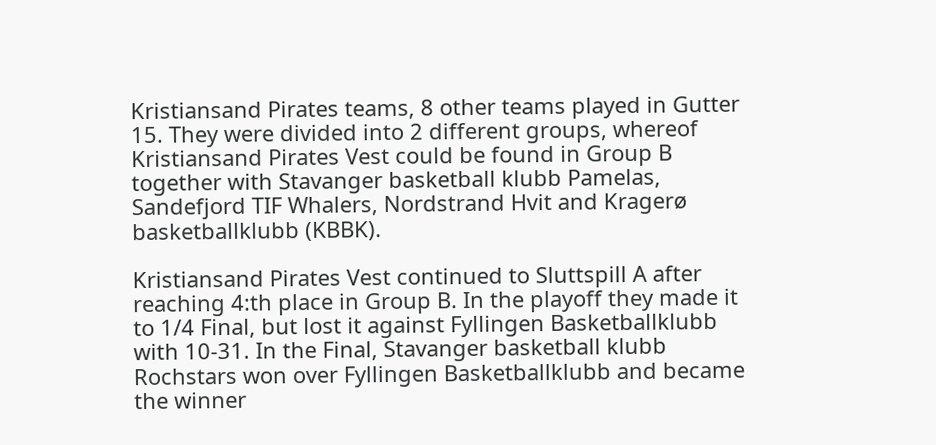Kristiansand Pirates teams, 8 other teams played in Gutter 15. They were divided into 2 different groups, whereof Kristiansand Pirates Vest could be found in Group B together with Stavanger basketball klubb Pamelas, Sandefjord TIF Whalers, Nordstrand Hvit and Kragerø basketballklubb (KBBK).

Kristiansand Pirates Vest continued to Sluttspill A after reaching 4:th place in Group B. In the playoff they made it to 1/4 Final, but lost it against Fyllingen Basketballklubb with 10-31. In the Final, Stavanger basketball klubb Rochstars won over Fyllingen Basketballklubb and became the winner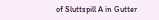of Sluttspill A in Gutter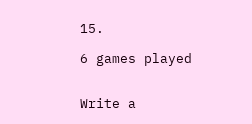15.

6 games played


Write a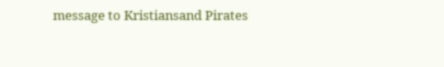message to Kristiansand Pirates